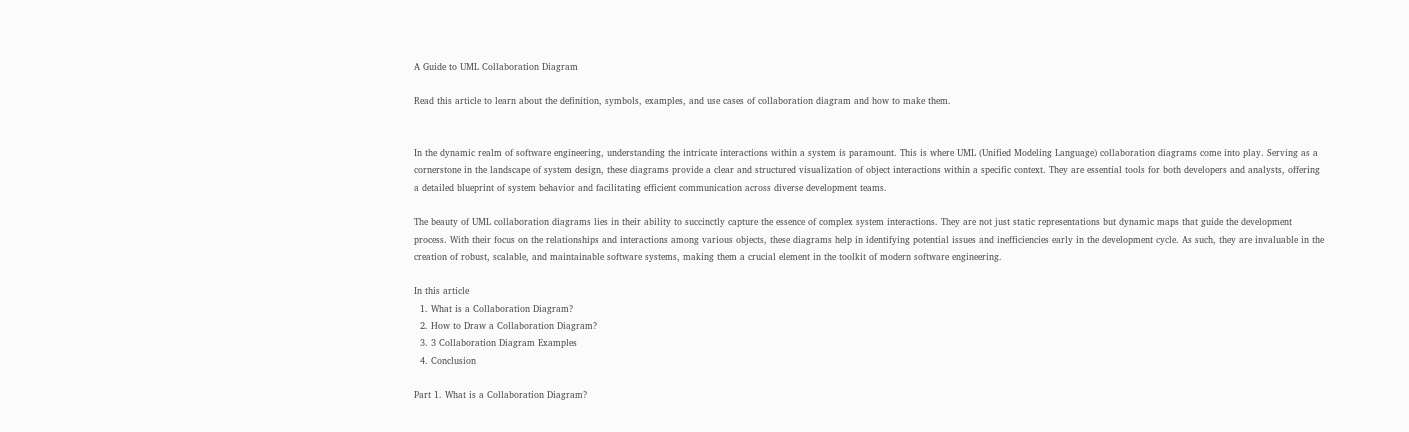A Guide to UML Collaboration Diagram

Read this article to learn about the definition, symbols, examples, and use cases of collaboration diagram and how to make them.


In the dynamic realm of software engineering, understanding the intricate interactions within a system is paramount. This is where UML (Unified Modeling Language) collaboration diagrams come into play. Serving as a cornerstone in the landscape of system design, these diagrams provide a clear and structured visualization of object interactions within a specific context. They are essential tools for both developers and analysts, offering a detailed blueprint of system behavior and facilitating efficient communication across diverse development teams.

The beauty of UML collaboration diagrams lies in their ability to succinctly capture the essence of complex system interactions. They are not just static representations but dynamic maps that guide the development process. With their focus on the relationships and interactions among various objects, these diagrams help in identifying potential issues and inefficiencies early in the development cycle. As such, they are invaluable in the creation of robust, scalable, and maintainable software systems, making them a crucial element in the toolkit of modern software engineering.

In this article
  1. What is a Collaboration Diagram?
  2. How to Draw a Collaboration Diagram?
  3. 3 Collaboration Diagram Examples
  4. Conclusion

Part 1. What is a Collaboration Diagram?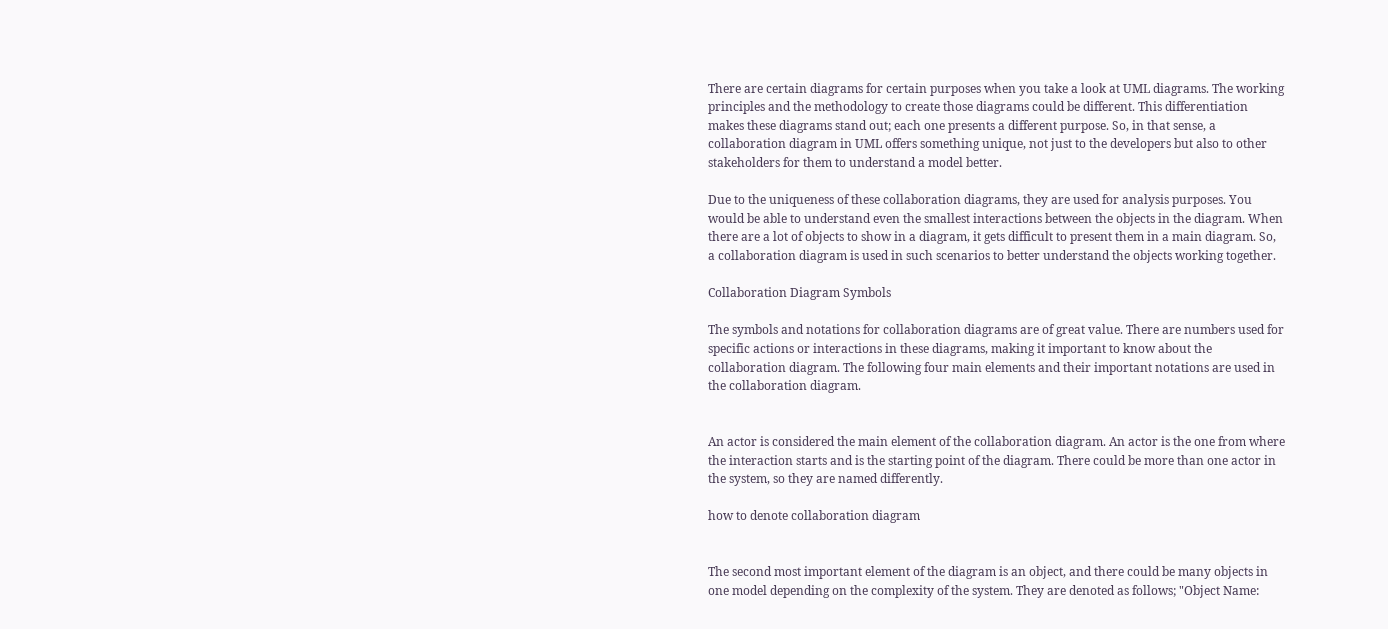There are certain diagrams for certain purposes when you take a look at UML diagrams. The working principles and the methodology to create those diagrams could be different. This differentiation makes these diagrams stand out; each one presents a different purpose. So, in that sense, a collaboration diagram in UML offers something unique, not just to the developers but also to other stakeholders for them to understand a model better.

Due to the uniqueness of these collaboration diagrams, they are used for analysis purposes. You would be able to understand even the smallest interactions between the objects in the diagram. When there are a lot of objects to show in a diagram, it gets difficult to present them in a main diagram. So, a collaboration diagram is used in such scenarios to better understand the objects working together.

Collaboration Diagram Symbols

The symbols and notations for collaboration diagrams are of great value. There are numbers used for specific actions or interactions in these diagrams, making it important to know about the collaboration diagram. The following four main elements and their important notations are used in the collaboration diagram.


An actor is considered the main element of the collaboration diagram. An actor is the one from where the interaction starts and is the starting point of the diagram. There could be more than one actor in the system, so they are named differently.

how to denote collaboration diagram


The second most important element of the diagram is an object, and there could be many objects in one model depending on the complexity of the system. They are denoted as follows; "Object Name: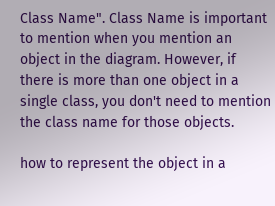Class Name". Class Name is important to mention when you mention an object in the diagram. However, if there is more than one object in a single class, you don't need to mention the class name for those objects.

how to represent the object in a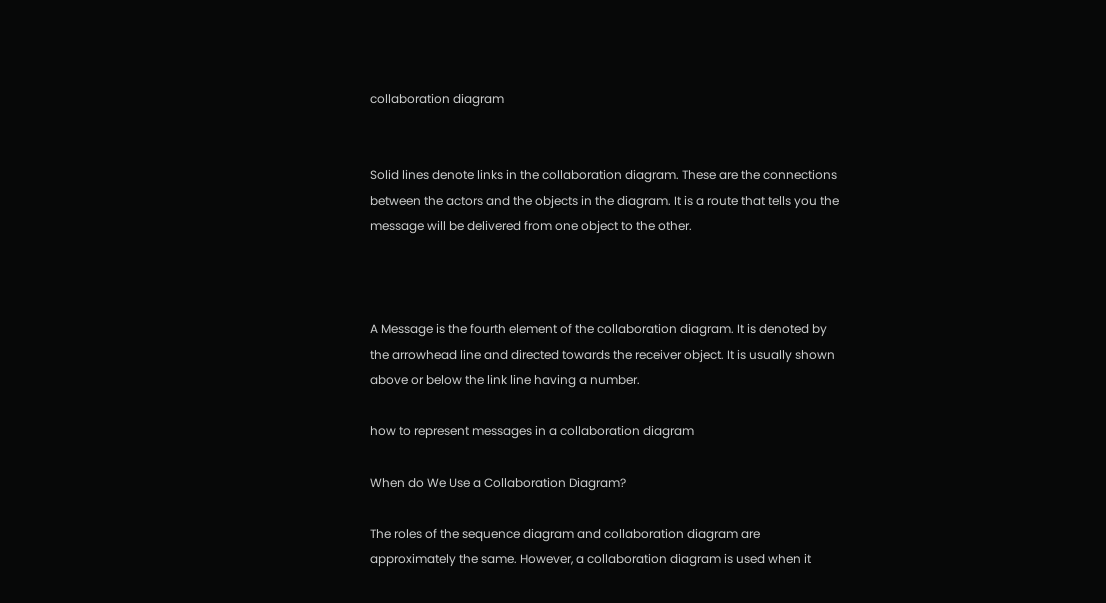collaboration diagram


Solid lines denote links in the collaboration diagram. These are the connections between the actors and the objects in the diagram. It is a route that tells you the message will be delivered from one object to the other.



A Message is the fourth element of the collaboration diagram. It is denoted by the arrowhead line and directed towards the receiver object. It is usually shown above or below the link line having a number.

how to represent messages in a collaboration diagram

When do We Use a Collaboration Diagram?

The roles of the sequence diagram and collaboration diagram are approximately the same. However, a collaboration diagram is used when it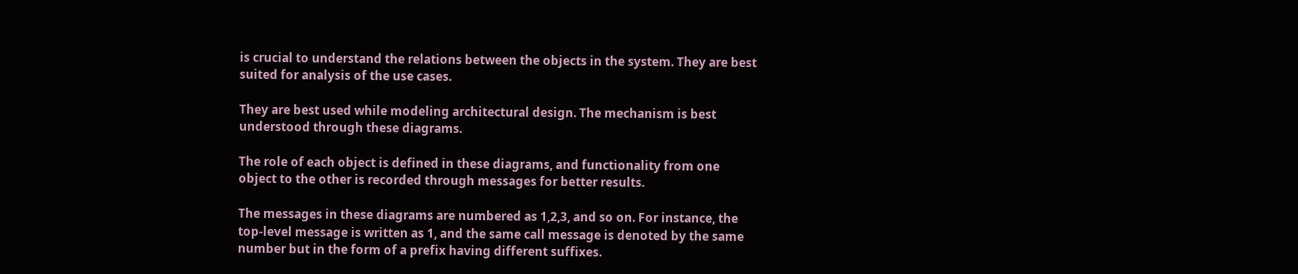is crucial to understand the relations between the objects in the system. They are best suited for analysis of the use cases.

They are best used while modeling architectural design. The mechanism is best understood through these diagrams.

The role of each object is defined in these diagrams, and functionality from one object to the other is recorded through messages for better results.

The messages in these diagrams are numbered as 1,2,3, and so on. For instance, the top-level message is written as 1, and the same call message is denoted by the same number but in the form of a prefix having different suffixes.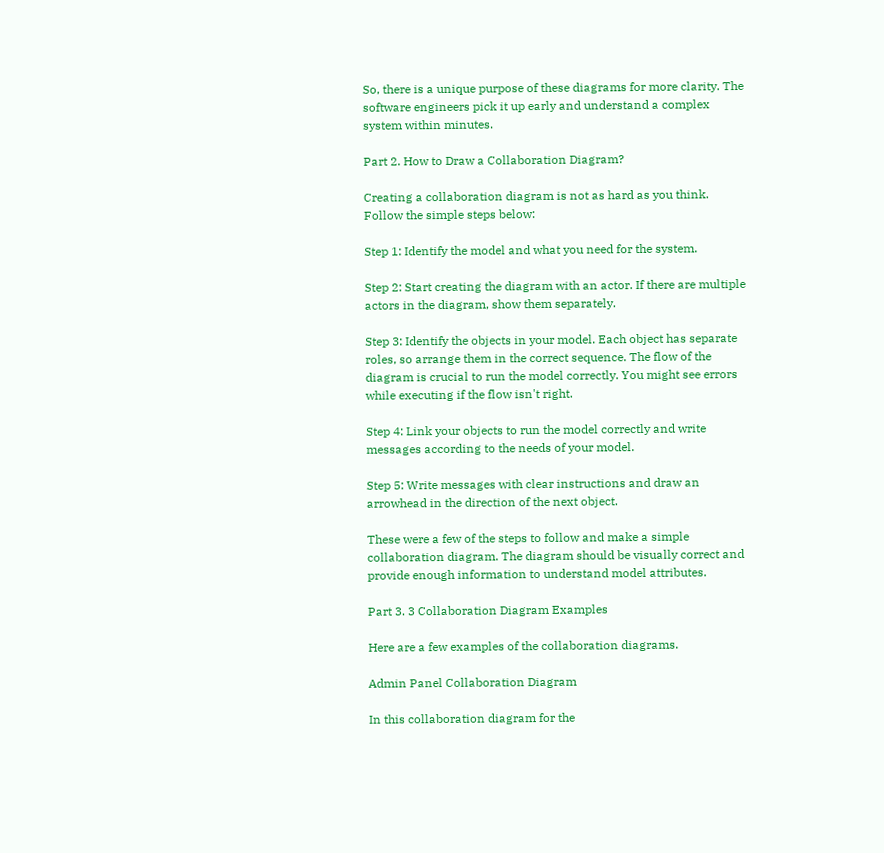So, there is a unique purpose of these diagrams for more clarity. The software engineers pick it up early and understand a complex system within minutes.

Part 2. How to Draw a Collaboration Diagram?

Creating a collaboration diagram is not as hard as you think. Follow the simple steps below:

Step 1: Identify the model and what you need for the system.

Step 2: Start creating the diagram with an actor. If there are multiple actors in the diagram, show them separately.

Step 3: Identify the objects in your model. Each object has separate roles, so arrange them in the correct sequence. The flow of the diagram is crucial to run the model correctly. You might see errors while executing if the flow isn't right.

Step 4: Link your objects to run the model correctly and write messages according to the needs of your model.

Step 5: Write messages with clear instructions and draw an arrowhead in the direction of the next object.

These were a few of the steps to follow and make a simple collaboration diagram. The diagram should be visually correct and provide enough information to understand model attributes.

Part 3. 3 Collaboration Diagram Examples

Here are a few examples of the collaboration diagrams.

Admin Panel Collaboration Diagram

In this collaboration diagram for the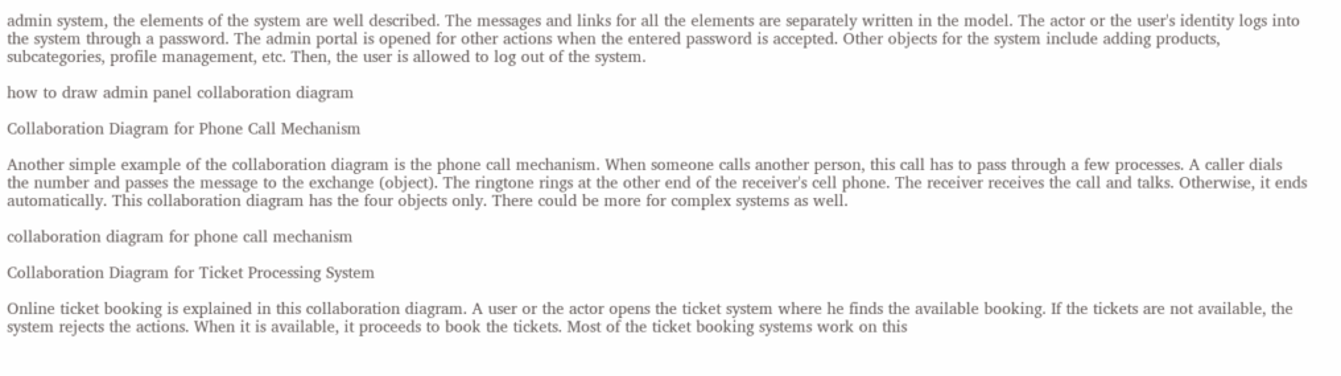admin system, the elements of the system are well described. The messages and links for all the elements are separately written in the model. The actor or the user's identity logs into the system through a password. The admin portal is opened for other actions when the entered password is accepted. Other objects for the system include adding products, subcategories, profile management, etc. Then, the user is allowed to log out of the system.

how to draw admin panel collaboration diagram

Collaboration Diagram for Phone Call Mechanism

Another simple example of the collaboration diagram is the phone call mechanism. When someone calls another person, this call has to pass through a few processes. A caller dials the number and passes the message to the exchange (object). The ringtone rings at the other end of the receiver's cell phone. The receiver receives the call and talks. Otherwise, it ends automatically. This collaboration diagram has the four objects only. There could be more for complex systems as well.

collaboration diagram for phone call mechanism

Collaboration Diagram for Ticket Processing System

Online ticket booking is explained in this collaboration diagram. A user or the actor opens the ticket system where he finds the available booking. If the tickets are not available, the system rejects the actions. When it is available, it proceeds to book the tickets. Most of the ticket booking systems work on this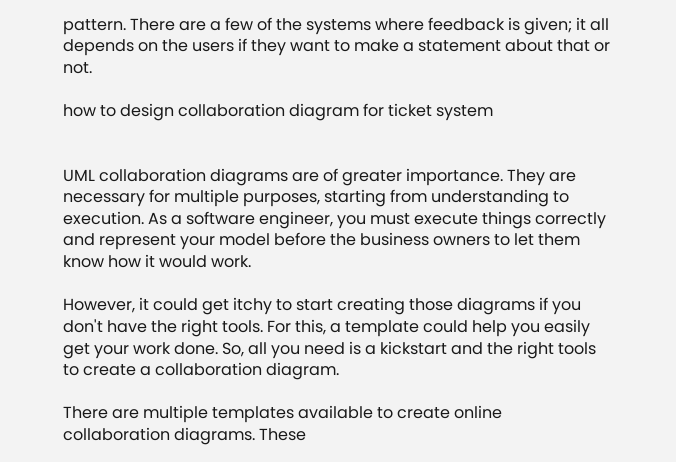pattern. There are a few of the systems where feedback is given; it all depends on the users if they want to make a statement about that or not.

how to design collaboration diagram for ticket system


UML collaboration diagrams are of greater importance. They are necessary for multiple purposes, starting from understanding to execution. As a software engineer, you must execute things correctly and represent your model before the business owners to let them know how it would work.

However, it could get itchy to start creating those diagrams if you don't have the right tools. For this, a template could help you easily get your work done. So, all you need is a kickstart and the right tools to create a collaboration diagram.

There are multiple templates available to create online collaboration diagrams. These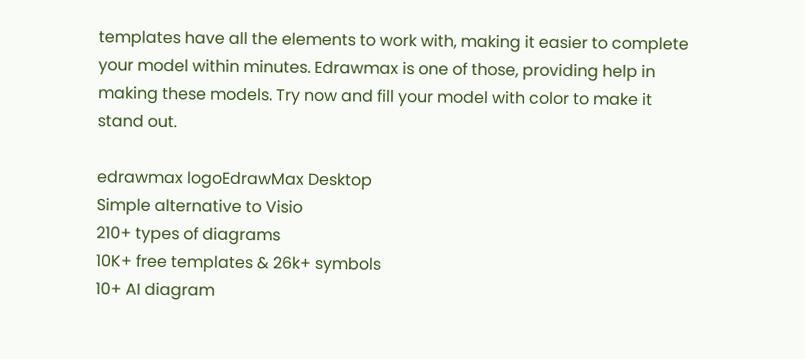templates have all the elements to work with, making it easier to complete your model within minutes. Edrawmax is one of those, providing help in making these models. Try now and fill your model with color to make it stand out.

edrawmax logoEdrawMax Desktop
Simple alternative to Visio
210+ types of diagrams
10K+ free templates & 26k+ symbols
10+ AI diagram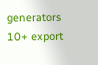generators
10+ export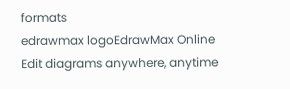formats
edrawmax logoEdrawMax Online
Edit diagrams anywhere, anytime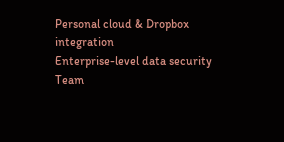Personal cloud & Dropbox integration
Enterprise-level data security
Team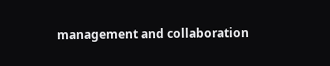management and collaboration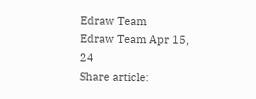Edraw Team
Edraw Team Apr 15, 24
Share article: